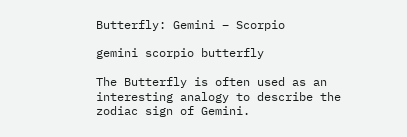Butterfly: Gemini – Scorpio

gemini scorpio butterfly

The Butterfly is often used as an interesting analogy to describe the zodiac sign of Gemini.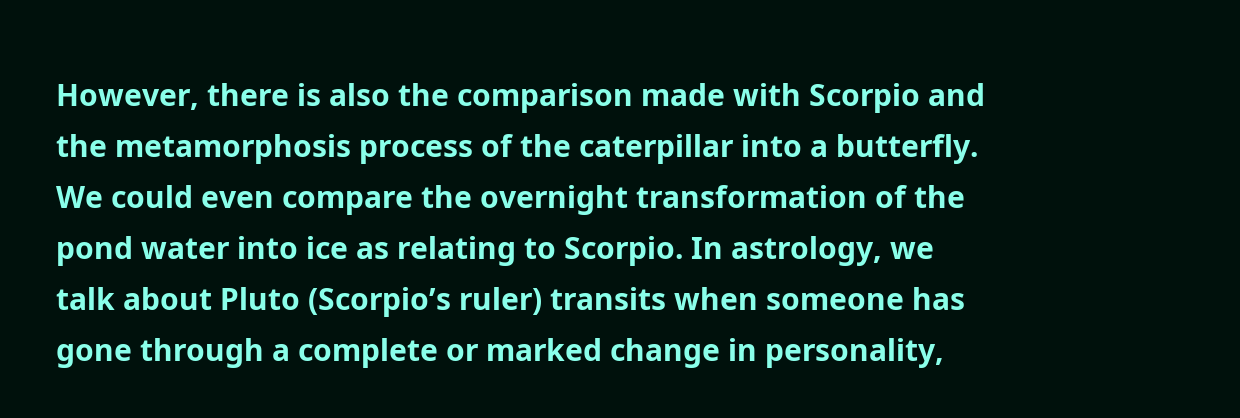However, there is also the comparison made with Scorpio and the metamorphosis process of the caterpillar into a butterfly. We could even compare the overnight transformation of the pond water into ice as relating to Scorpio. In astrology, we talk about Pluto (Scorpio’s ruler) transits when someone has gone through a complete or marked change in personality,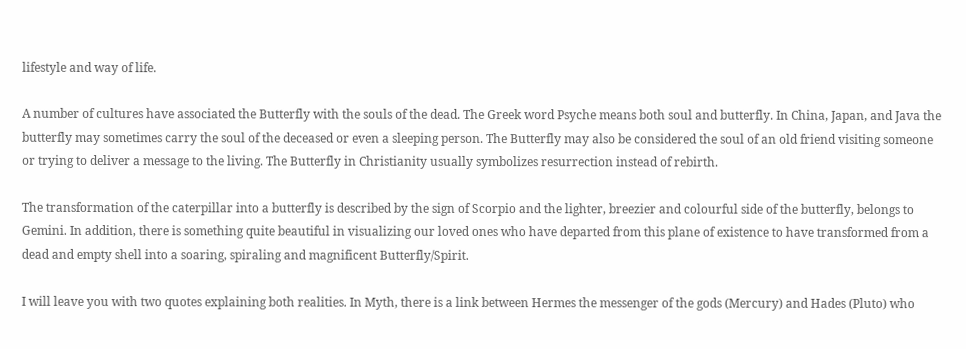lifestyle and way of life.

A number of cultures have associated the Butterfly with the souls of the dead. The Greek word Psyche means both soul and butterfly. In China, Japan, and Java the butterfly may sometimes carry the soul of the deceased or even a sleeping person. The Butterfly may also be considered the soul of an old friend visiting someone or trying to deliver a message to the living. The Butterfly in Christianity usually symbolizes resurrection instead of rebirth.

The transformation of the caterpillar into a butterfly is described by the sign of Scorpio and the lighter, breezier and colourful side of the butterfly, belongs to Gemini. In addition, there is something quite beautiful in visualizing our loved ones who have departed from this plane of existence to have transformed from a dead and empty shell into a soaring, spiraling and magnificent Butterfly/Spirit.

I will leave you with two quotes explaining both realities. In Myth, there is a link between Hermes the messenger of the gods (Mercury) and Hades (Pluto) who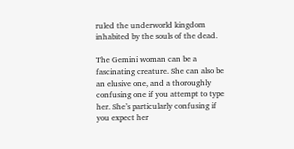ruled the underworld kingdom inhabited by the souls of the dead.

The Gemini woman can be a fascinating creature. She can also be an elusive one, and a thoroughly confusing one if you attempt to type her. She’s particularly confusing if you expect her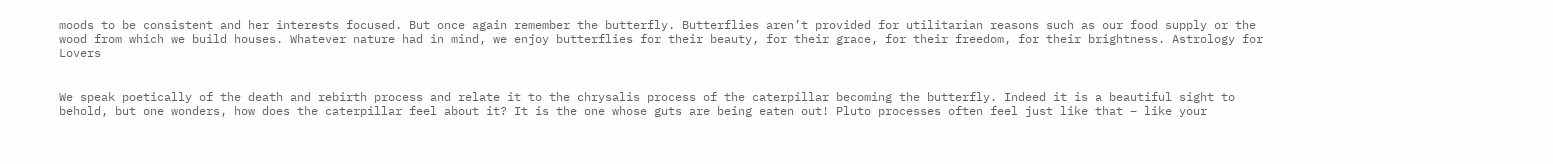moods to be consistent and her interests focused. But once again remember the butterfly. Butterflies aren’t provided for utilitarian reasons such as our food supply or the wood from which we build houses. Whatever nature had in mind, we enjoy butterflies for their beauty, for their grace, for their freedom, for their brightness. Astrology for Lovers


We speak poetically of the death and rebirth process and relate it to the chrysalis process of the caterpillar becoming the butterfly. Indeed it is a beautiful sight to behold, but one wonders, how does the caterpillar feel about it? It is the one whose guts are being eaten out! Pluto processes often feel just like that – like your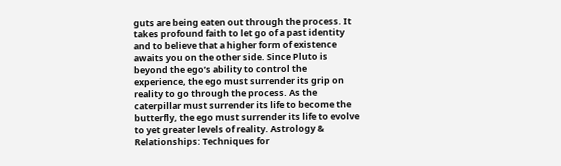guts are being eaten out through the process. It takes profound faith to let go of a past identity and to believe that a higher form of existence awaits you on the other side. Since Pluto is beyond the ego’s ability to control the experience, the ego must surrender its grip on reality to go through the process. As the caterpillar must surrender its life to become the butterfly, the ego must surrender its life to evolve to yet greater levels of reality. Astrology & Relationships: Techniques for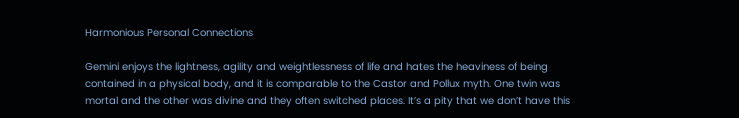Harmonious Personal Connections

Gemini enjoys the lightness, agility and weightlessness of life and hates the heaviness of being contained in a physical body, and it is comparable to the Castor and Pollux myth. One twin was mortal and the other was divine and they often switched places. It’s a pity that we don’t have this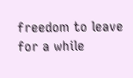freedom to leave for a while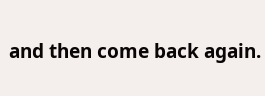and then come back again.